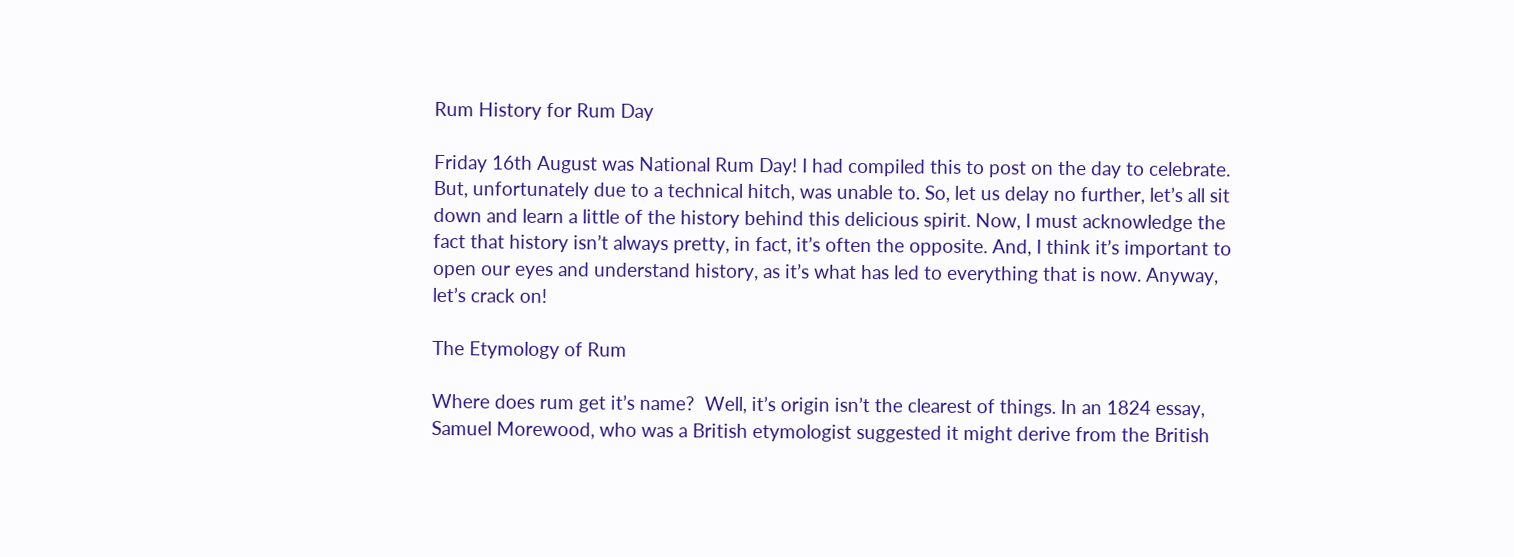Rum History for Rum Day

Friday 16th August was National Rum Day! I had compiled this to post on the day to celebrate. But, unfortunately due to a technical hitch, was unable to. So, let us delay no further, let’s all sit down and learn a little of the history behind this delicious spirit. Now, I must acknowledge the fact that history isn’t always pretty, in fact, it’s often the opposite. And, I think it’s important to open our eyes and understand history, as it’s what has led to everything that is now. Anyway, let’s crack on!

The Etymology of Rum

Where does rum get it’s name?  Well, it’s origin isn’t the clearest of things. In an 1824 essay, Samuel Morewood, who was a British etymologist suggested it might derive from the British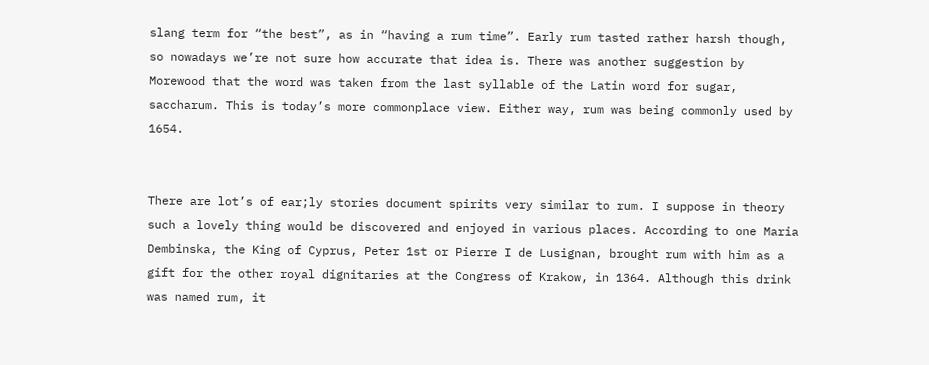slang term for “the best”, as in “having a rum time”. Early rum tasted rather harsh though, so nowadays we’re not sure how accurate that idea is. There was another suggestion by Morewood that the word was taken from the last syllable of the Latin word for sugar, saccharum. This is today’s more commonplace view. Either way, rum was being commonly used by 1654.


There are lot’s of ear;ly stories document spirits very similar to rum. I suppose in theory such a lovely thing would be discovered and enjoyed in various places. According to one Maria Dembinska, the King of Cyprus, Peter 1st or Pierre I de Lusignan, brought rum with him as a gift for the other royal dignitaries at the Congress of Krakow, in 1364. Although this drink was named rum, it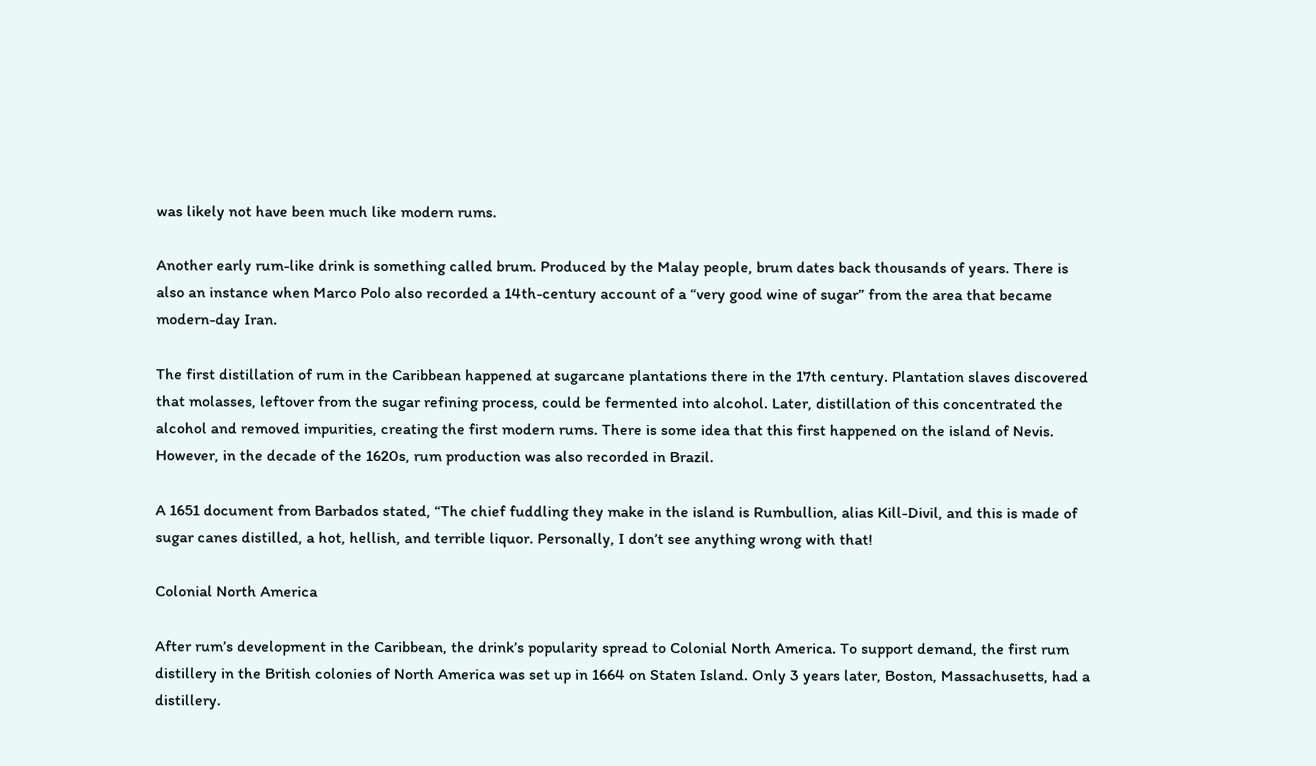was likely not have been much like modern rums.

Another early rum-like drink is something called brum. Produced by the Malay people, brum dates back thousands of years. There is also an instance when Marco Polo also recorded a 14th-century account of a “very good wine of sugar” from the area that became modern-day Iran.

The first distillation of rum in the Caribbean happened at sugarcane plantations there in the 17th century. Plantation slaves discovered that molasses, leftover from the sugar refining process, could be fermented into alcohol. Later, distillation of this concentrated the alcohol and removed impurities, creating the first modern rums. There is some idea that this first happened on the island of Nevis. However, in the decade of the 1620s, rum production was also recorded in Brazil.

A 1651 document from Barbados stated, “The chief fuddling they make in the island is Rumbullion, alias Kill-Divil, and this is made of sugar canes distilled, a hot, hellish, and terrible liquor. Personally, I don’t see anything wrong with that!

Colonial North America

After rum’s development in the Caribbean, the drink’s popularity spread to Colonial North America. To support demand, the first rum distillery in the British colonies of North America was set up in 1664 on Staten Island. Only 3 years later, Boston, Massachusetts, had a distillery.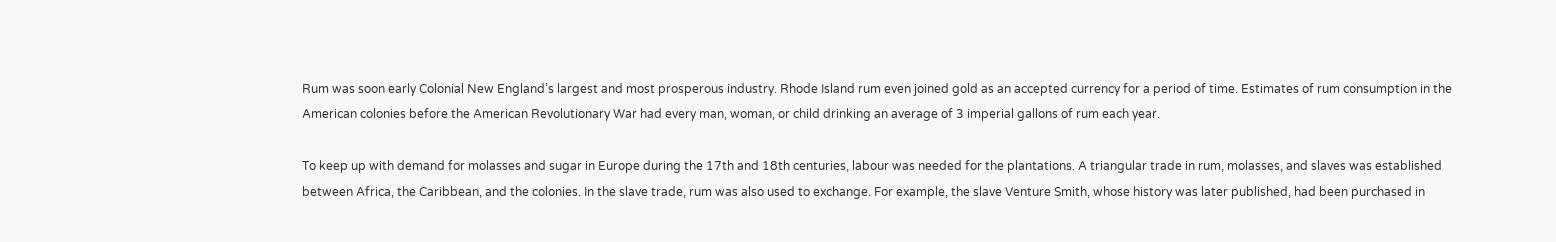Rum was soon early Colonial New England’s largest and most prosperous industry. Rhode Island rum even joined gold as an accepted currency for a period of time. Estimates of rum consumption in the American colonies before the American Revolutionary War had every man, woman, or child drinking an average of 3 imperial gallons of rum each year.

To keep up with demand for molasses and sugar in Europe during the 17th and 18th centuries, labour was needed for the plantations. A triangular trade in rum, molasses, and slaves was established between Africa, the Caribbean, and the colonies. In the slave trade, rum was also used to exchange. For example, the slave Venture Smith, whose history was later published, had been purchased in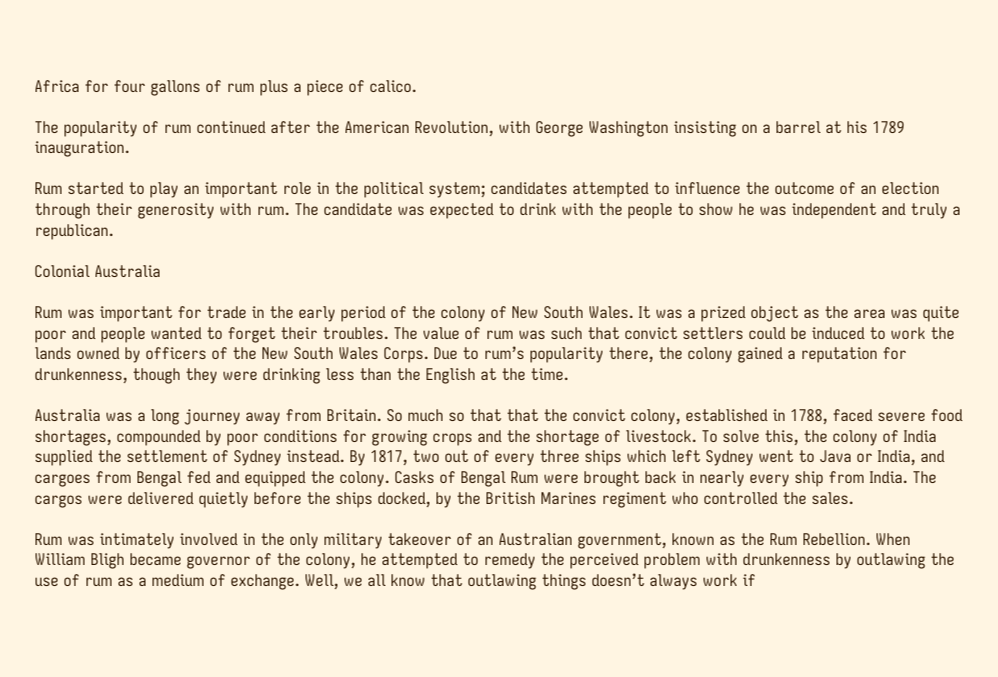Africa for four gallons of rum plus a piece of calico.

The popularity of rum continued after the American Revolution, with George Washington insisting on a barrel at his 1789 inauguration.

Rum started to play an important role in the political system; candidates attempted to influence the outcome of an election through their generosity with rum. The candidate was expected to drink with the people to show he was independent and truly a republican.

Colonial Australia

Rum was important for trade in the early period of the colony of New South Wales. It was a prized object as the area was quite poor and people wanted to forget their troubles. The value of rum was such that convict settlers could be induced to work the lands owned by officers of the New South Wales Corps. Due to rum’s popularity there, the colony gained a reputation for drunkenness, though they were drinking less than the English at the time.

Australia was a long journey away from Britain. So much so that that the convict colony, established in 1788, faced severe food shortages, compounded by poor conditions for growing crops and the shortage of livestock. To solve this, the colony of India supplied the settlement of Sydney instead. By 1817, two out of every three ships which left Sydney went to Java or India, and cargoes from Bengal fed and equipped the colony. Casks of Bengal Rum were brought back in nearly every ship from India. The cargos were delivered quietly before the ships docked, by the British Marines regiment who controlled the sales.

Rum was intimately involved in the only military takeover of an Australian government, known as the Rum Rebellion. When William Bligh became governor of the colony, he attempted to remedy the perceived problem with drunkenness by outlawing the use of rum as a medium of exchange. Well, we all know that outlawing things doesn’t always work if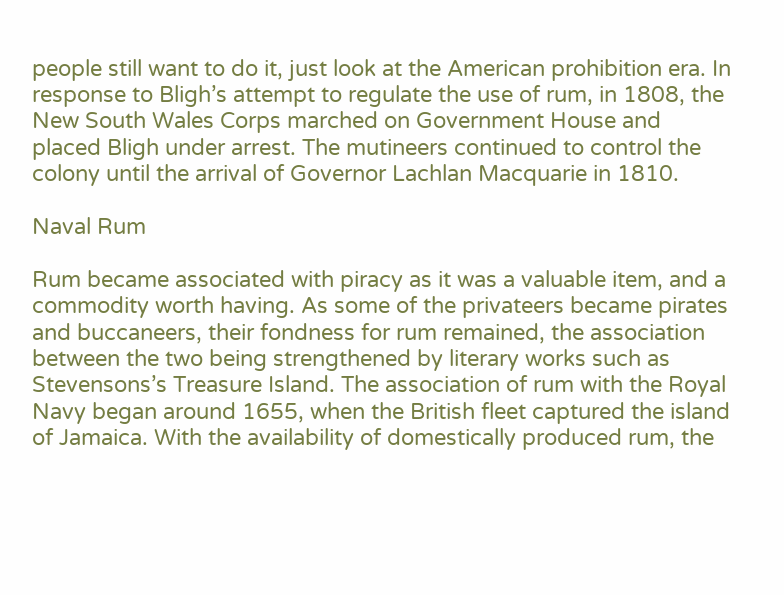people still want to do it, just look at the American prohibition era. In response to Bligh’s attempt to regulate the use of rum, in 1808, the New South Wales Corps marched on Government House and placed Bligh under arrest. The mutineers continued to control the colony until the arrival of Governor Lachlan Macquarie in 1810.

Naval Rum

Rum became associated with piracy as it was a valuable item, and a commodity worth having. As some of the privateers became pirates and buccaneers, their fondness for rum remained, the association between the two being strengthened by literary works such as Stevensons’s Treasure Island. The association of rum with the Royal Navy began around 1655, when the British fleet captured the island of Jamaica. With the availability of domestically produced rum, the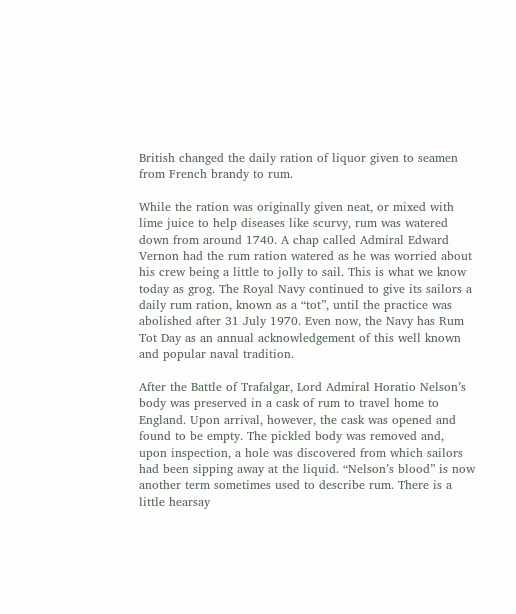British changed the daily ration of liquor given to seamen from French brandy to rum.

While the ration was originally given neat, or mixed with lime juice to help diseases like scurvy, rum was watered down from around 1740. A chap called Admiral Edward Vernon had the rum ration watered as he was worried about his crew being a little to jolly to sail. This is what we know today as grog. The Royal Navy continued to give its sailors a daily rum ration, known as a “tot”, until the practice was abolished after 31 July 1970. Even now, the Navy has Rum Tot Day as an annual acknowledgement of this well known and popular naval tradition.

After the Battle of Trafalgar, Lord Admiral Horatio Nelson’s body was preserved in a cask of rum to travel home to England. Upon arrival, however, the cask was opened and found to be empty. The pickled body was removed and, upon inspection, a hole was discovered from which sailors had been sipping away at the liquid. “Nelson’s blood” is now another term sometimes used to describe rum. There is a little hearsay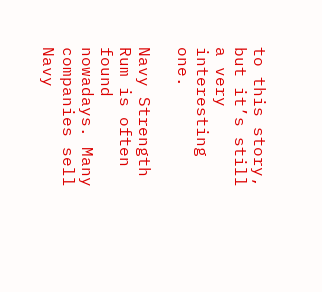to this story, but it’s still a very interesting one.

Navy Strength Rum is often found nowadays. Many companies sell Navy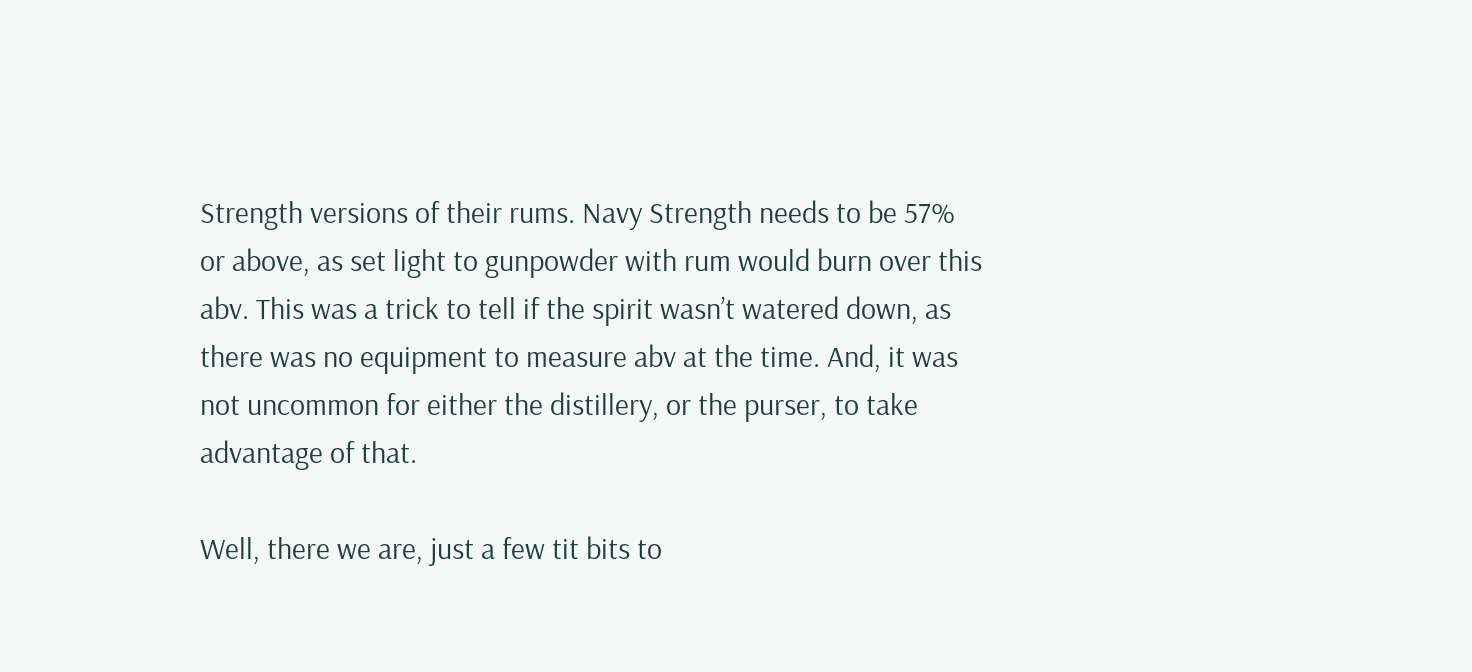Strength versions of their rums. Navy Strength needs to be 57% or above, as set light to gunpowder with rum would burn over this abv. This was a trick to tell if the spirit wasn’t watered down, as there was no equipment to measure abv at the time. And, it was not uncommon for either the distillery, or the purser, to take advantage of that.

Well, there we are, just a few tit bits to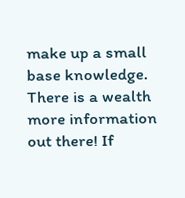make up a small base knowledge. There is a wealth more information out there! If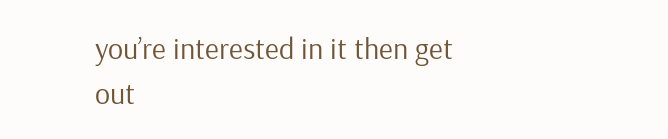you’re interested in it then get out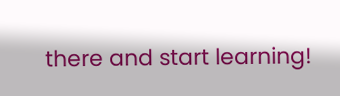there and start learning!